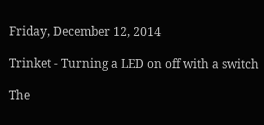Friday, December 12, 2014

Trinket - Turning a LED on off with a switch

The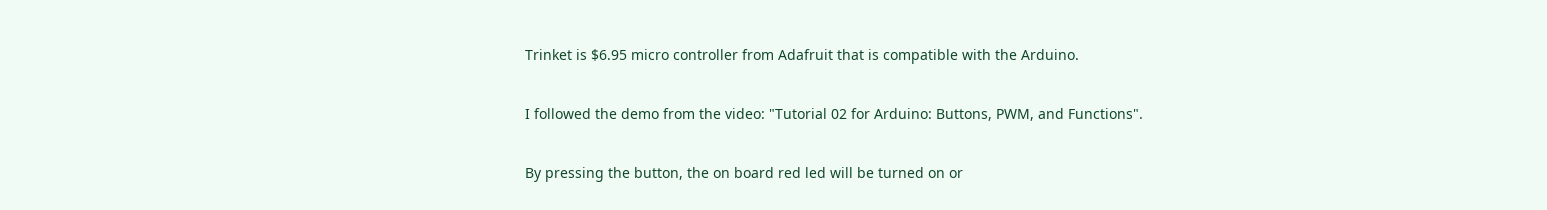Trinket is $6.95 micro controller from Adafruit that is compatible with the Arduino.

I followed the demo from the video: "Tutorial 02 for Arduino: Buttons, PWM, and Functions".

By pressing the button, the on board red led will be turned on or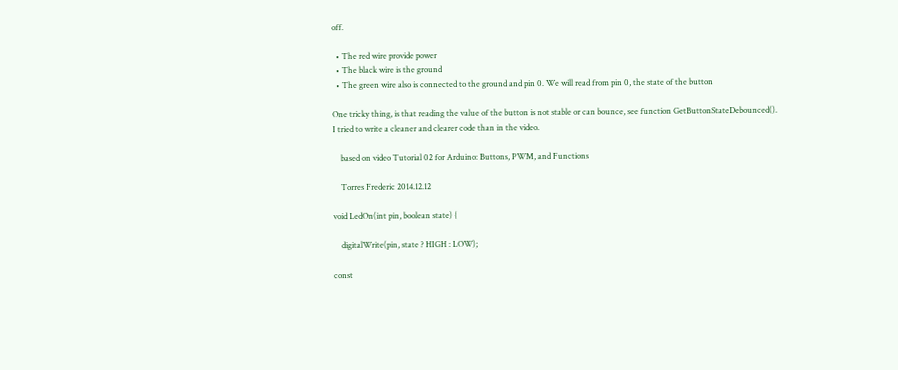off.

  • The red wire provide power
  • The black wire is the ground
  • The green wire also is connected to the ground and pin 0. We will read from pin 0, the state of the button

One tricky thing, is that reading the value of the button is not stable or can bounce, see function GetButtonStateDebounced().
I tried to write a cleaner and clearer code than in the video.

    based on video Tutorial 02 for Arduino: Buttons, PWM, and Functions

    Torres Frederic 2014.12.12

void LedOn(int pin, boolean state) {

    digitalWrite(pin, state ? HIGH : LOW);

const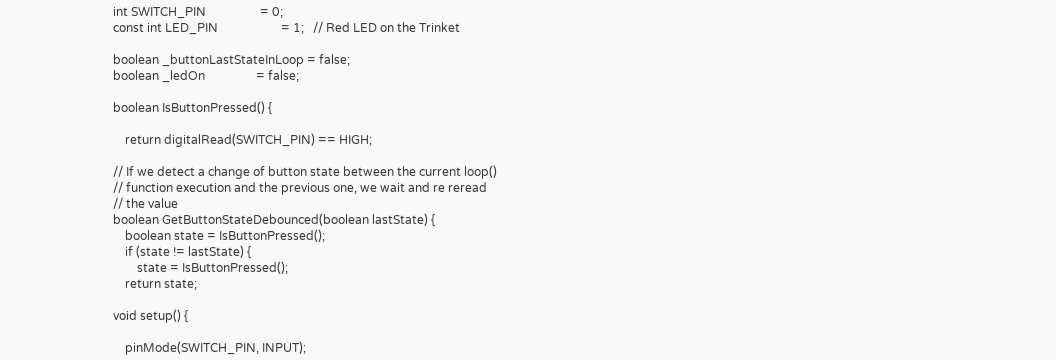int SWITCH_PIN                  = 0;
const int LED_PIN                     = 1;   // Red LED on the Trinket

boolean _buttonLastStateInLoop = false;
boolean _ledOn                 = false;

boolean IsButtonPressed() {

    return digitalRead(SWITCH_PIN) == HIGH;

// If we detect a change of button state between the current loop()
// function execution and the previous one, we wait and re reread
// the value
boolean GetButtonStateDebounced(boolean lastState) {
    boolean state = IsButtonPressed();
    if (state != lastState) {
        state = IsButtonPressed();
    return state;

void setup() {

    pinMode(SWITCH_PIN, INPUT);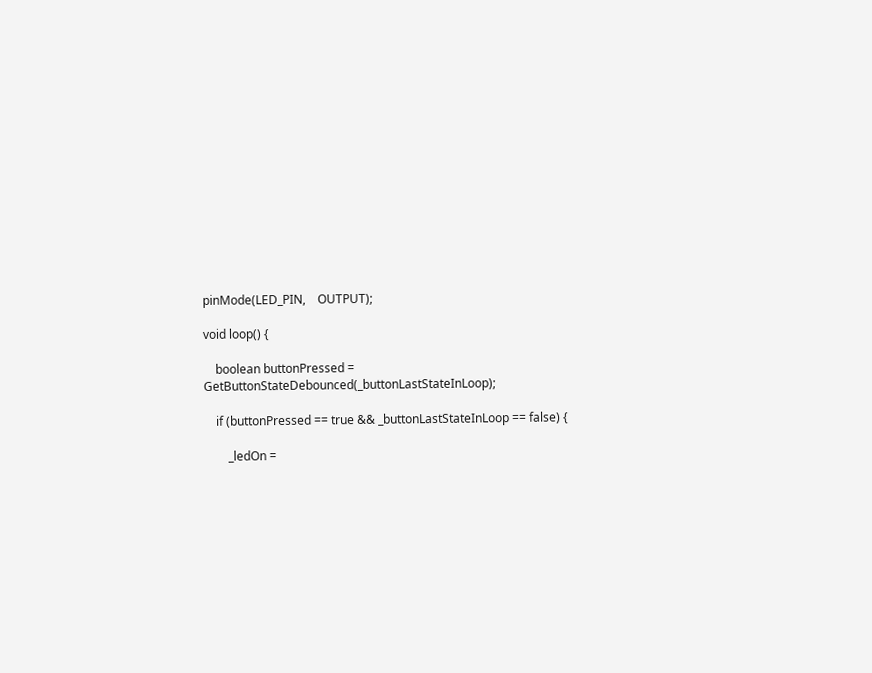pinMode(LED_PIN,    OUTPUT);

void loop() {

    boolean buttonPressed = GetButtonStateDebounced(_buttonLastStateInLoop);

    if (buttonPressed == true && _buttonLastStateInLoop == false) {

        _ledOn =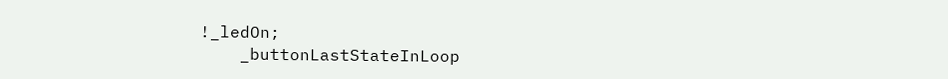!_ledOn;
    _buttonLastStateInLoop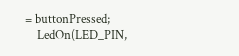= buttonPressed;
    LedOn(LED_PIN,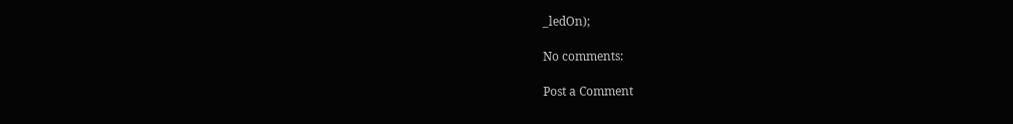_ledOn);

No comments:

Post a Comment